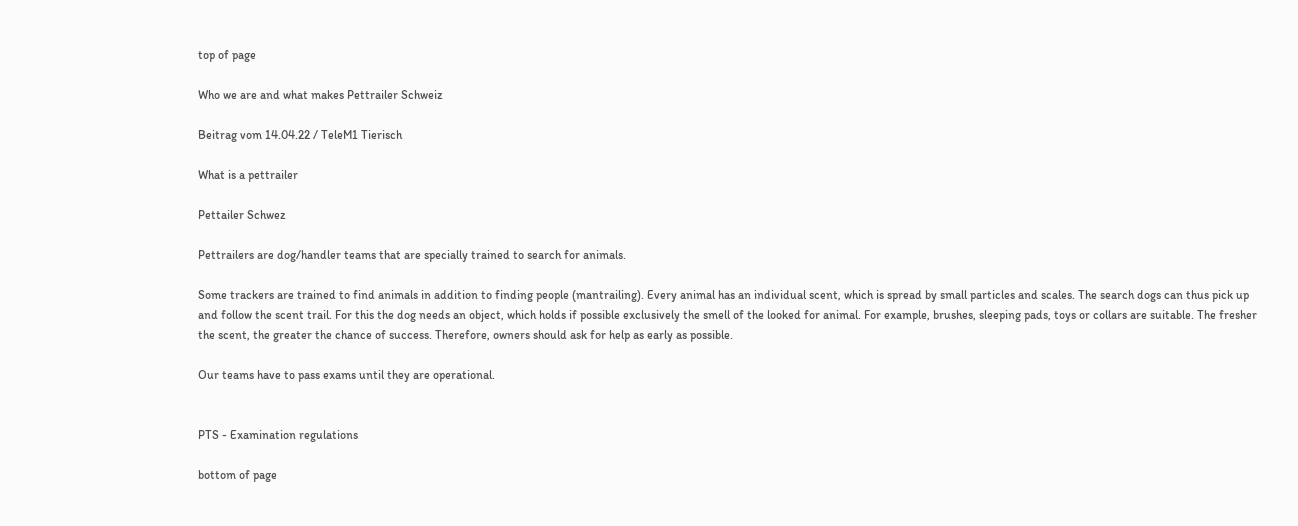top of page

Who we are and what makes Pettrailer Schweiz

Beitrag vom 14.04.22 / TeleM1 Tierisch

What is a pettrailer

Pettailer Schwez

Pettrailers are dog/handler teams that are specially trained to search for animals.

Some trackers are trained to find animals in addition to finding people (mantrailing). Every animal has an individual scent, which is spread by small particles and scales. The search dogs can thus pick up and follow the scent trail. For this the dog needs an object, which holds if possible exclusively the smell of the looked for animal. For example, brushes, sleeping pads, toys or collars are suitable. The fresher the scent, the greater the chance of success. Therefore, owners should ask for help as early as possible.

Our teams have to pass exams until they are operational.


PTS - Examination regulations

bottom of page